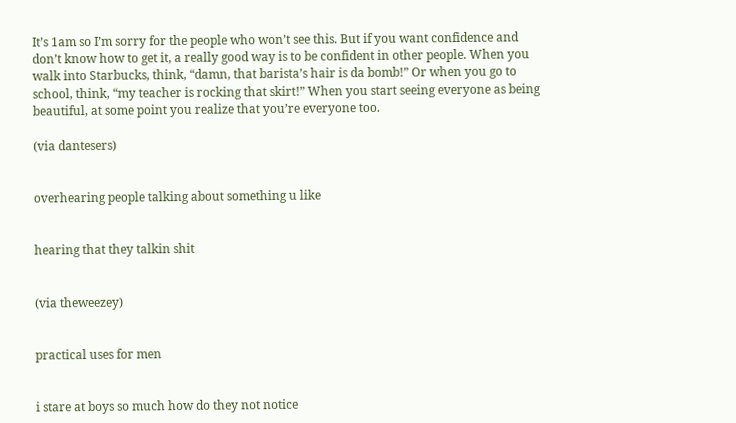It’s 1am so I’m sorry for the people who won’t see this. But if you want confidence and don’t know how to get it, a really good way is to be confident in other people. When you walk into Starbucks, think, “damn, that barista’s hair is da bomb!” Or when you go to school, think, “my teacher is rocking that skirt!” When you start seeing everyone as being beautiful, at some point you realize that you’re everyone too.

(via dantesers)


overhearing people talking about something u like


hearing that they talkin shit


(via theweezey)


practical uses for men


i stare at boys so much how do they not notice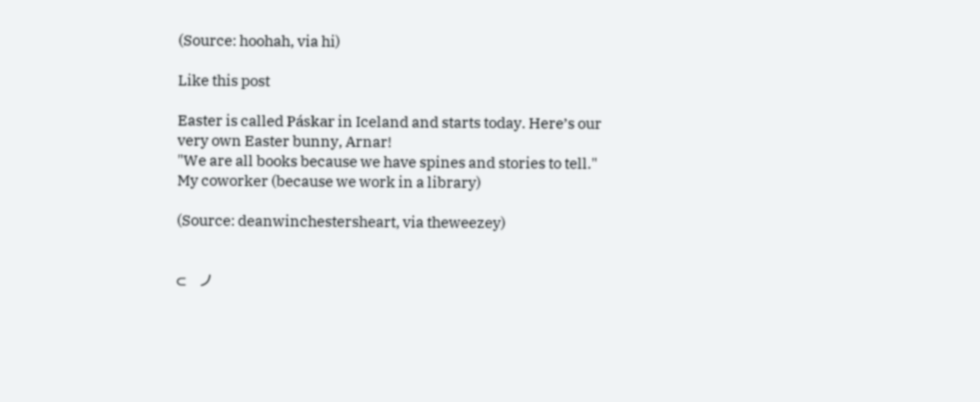(Source: hoohah, via hi)

Like this post

Easter is called Páskar in Iceland and starts today. Here’s our very own Easter bunny, Arnar!
"We are all books because we have spines and stories to tell."
My coworker (because we work in a library)

(Source: deanwinchestersheart, via theweezey)


⊂   ノ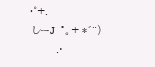・゜+.
 しーJ   °。+ *´¨)
         .·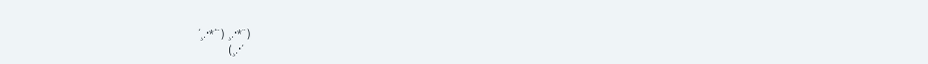´¸.·*´¨) ¸.·*¨)
          (¸.·´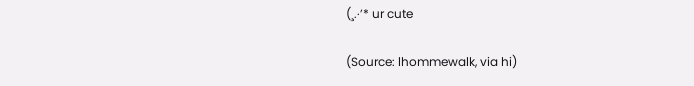(¸.·’* ur cute

(Source: lhommewalk, via hi)